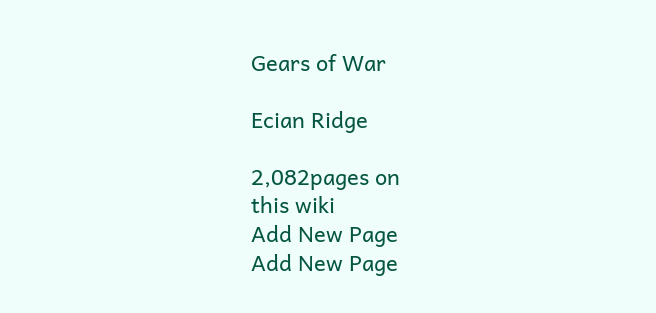Gears of War

Ecian Ridge

2,082pages on
this wiki
Add New Page
Add New Page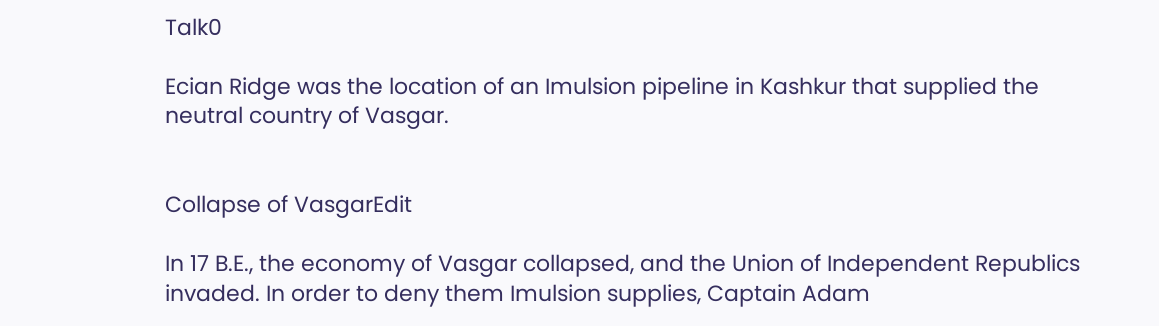Talk0

Ecian Ridge was the location of an Imulsion pipeline in Kashkur that supplied the neutral country of Vasgar.


Collapse of VasgarEdit

In 17 B.E., the economy of Vasgar collapsed, and the Union of Independent Republics invaded. In order to deny them Imulsion supplies, Captain Adam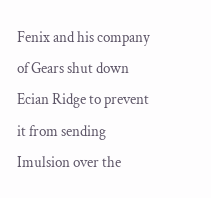Fenix and his company of Gears shut down Ecian Ridge to prevent it from sending Imulsion over the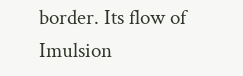border. Its flow of Imulsion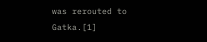was rerouted to Gatka.[1]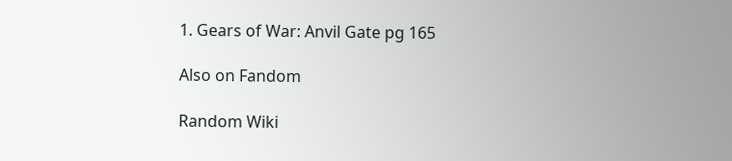1. Gears of War: Anvil Gate pg 165

Also on Fandom

Random Wiki